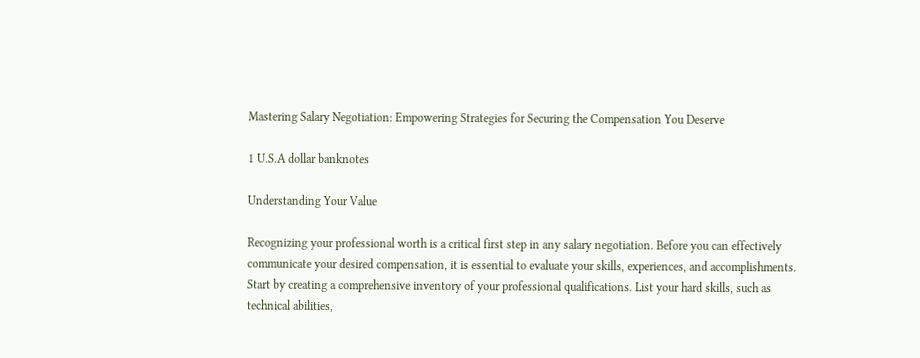Mastering Salary Negotiation: Empowering Strategies for Securing the Compensation You Deserve

1 U.S.A dollar banknotes

Understanding Your Value

Recognizing your professional worth is a critical first step in any salary negotiation. Before you can effectively communicate your desired compensation, it is essential to evaluate your skills, experiences, and accomplishments. Start by creating a comprehensive inventory of your professional qualifications. List your hard skills, such as technical abilities,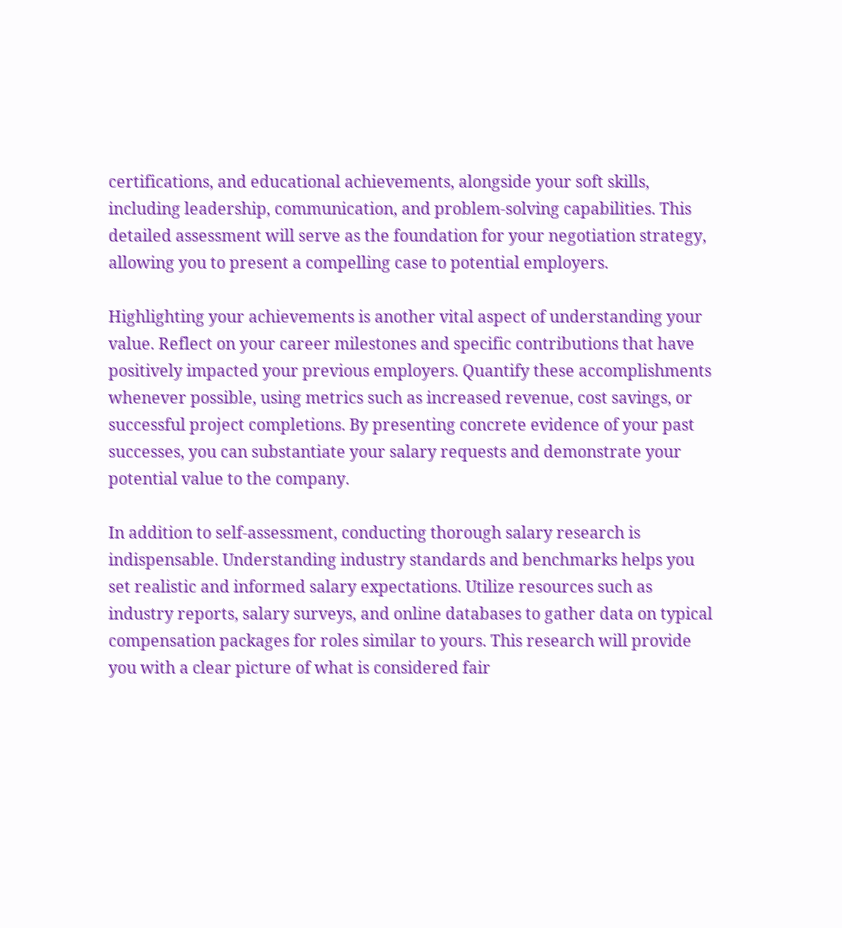certifications, and educational achievements, alongside your soft skills, including leadership, communication, and problem-solving capabilities. This detailed assessment will serve as the foundation for your negotiation strategy, allowing you to present a compelling case to potential employers.

Highlighting your achievements is another vital aspect of understanding your value. Reflect on your career milestones and specific contributions that have positively impacted your previous employers. Quantify these accomplishments whenever possible, using metrics such as increased revenue, cost savings, or successful project completions. By presenting concrete evidence of your past successes, you can substantiate your salary requests and demonstrate your potential value to the company.

In addition to self-assessment, conducting thorough salary research is indispensable. Understanding industry standards and benchmarks helps you set realistic and informed salary expectations. Utilize resources such as industry reports, salary surveys, and online databases to gather data on typical compensation packages for roles similar to yours. This research will provide you with a clear picture of what is considered fair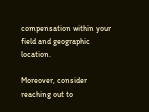compensation within your field and geographic location.

Moreover, consider reaching out to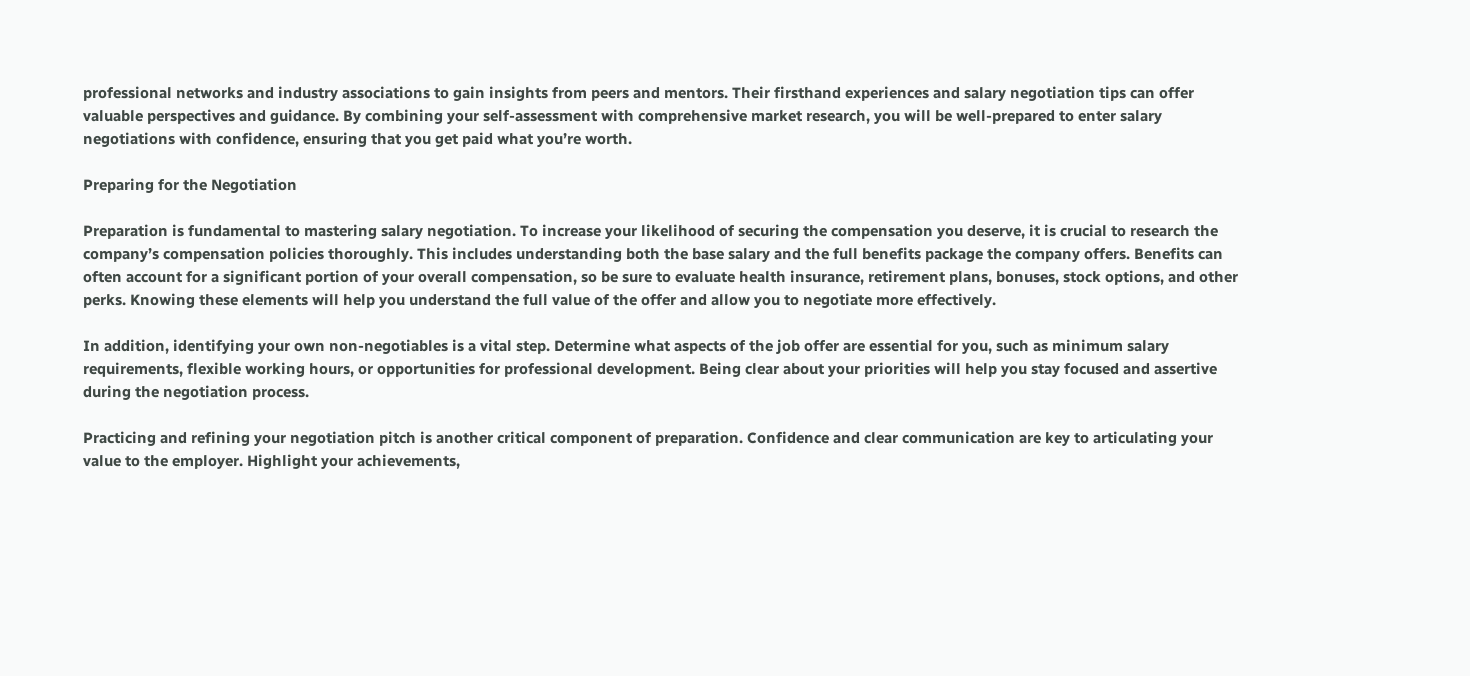professional networks and industry associations to gain insights from peers and mentors. Their firsthand experiences and salary negotiation tips can offer valuable perspectives and guidance. By combining your self-assessment with comprehensive market research, you will be well-prepared to enter salary negotiations with confidence, ensuring that you get paid what you’re worth.

Preparing for the Negotiation

Preparation is fundamental to mastering salary negotiation. To increase your likelihood of securing the compensation you deserve, it is crucial to research the company’s compensation policies thoroughly. This includes understanding both the base salary and the full benefits package the company offers. Benefits can often account for a significant portion of your overall compensation, so be sure to evaluate health insurance, retirement plans, bonuses, stock options, and other perks. Knowing these elements will help you understand the full value of the offer and allow you to negotiate more effectively.

In addition, identifying your own non-negotiables is a vital step. Determine what aspects of the job offer are essential for you, such as minimum salary requirements, flexible working hours, or opportunities for professional development. Being clear about your priorities will help you stay focused and assertive during the negotiation process.

Practicing and refining your negotiation pitch is another critical component of preparation. Confidence and clear communication are key to articulating your value to the employer. Highlight your achievements,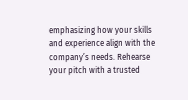emphasizing how your skills and experience align with the company’s needs. Rehearse your pitch with a trusted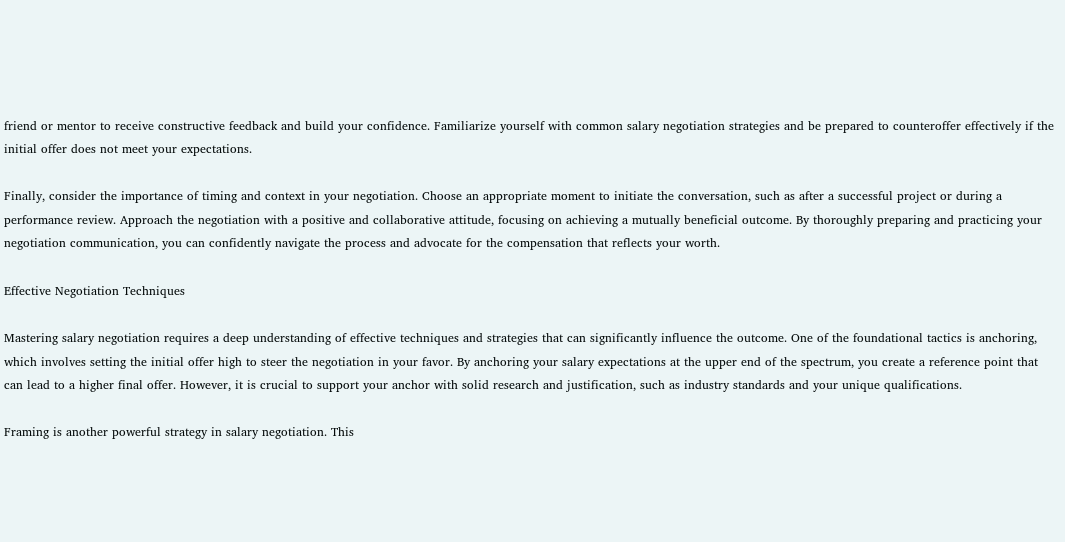friend or mentor to receive constructive feedback and build your confidence. Familiarize yourself with common salary negotiation strategies and be prepared to counteroffer effectively if the initial offer does not meet your expectations.

Finally, consider the importance of timing and context in your negotiation. Choose an appropriate moment to initiate the conversation, such as after a successful project or during a performance review. Approach the negotiation with a positive and collaborative attitude, focusing on achieving a mutually beneficial outcome. By thoroughly preparing and practicing your negotiation communication, you can confidently navigate the process and advocate for the compensation that reflects your worth.

Effective Negotiation Techniques

Mastering salary negotiation requires a deep understanding of effective techniques and strategies that can significantly influence the outcome. One of the foundational tactics is anchoring, which involves setting the initial offer high to steer the negotiation in your favor. By anchoring your salary expectations at the upper end of the spectrum, you create a reference point that can lead to a higher final offer. However, it is crucial to support your anchor with solid research and justification, such as industry standards and your unique qualifications.

Framing is another powerful strategy in salary negotiation. This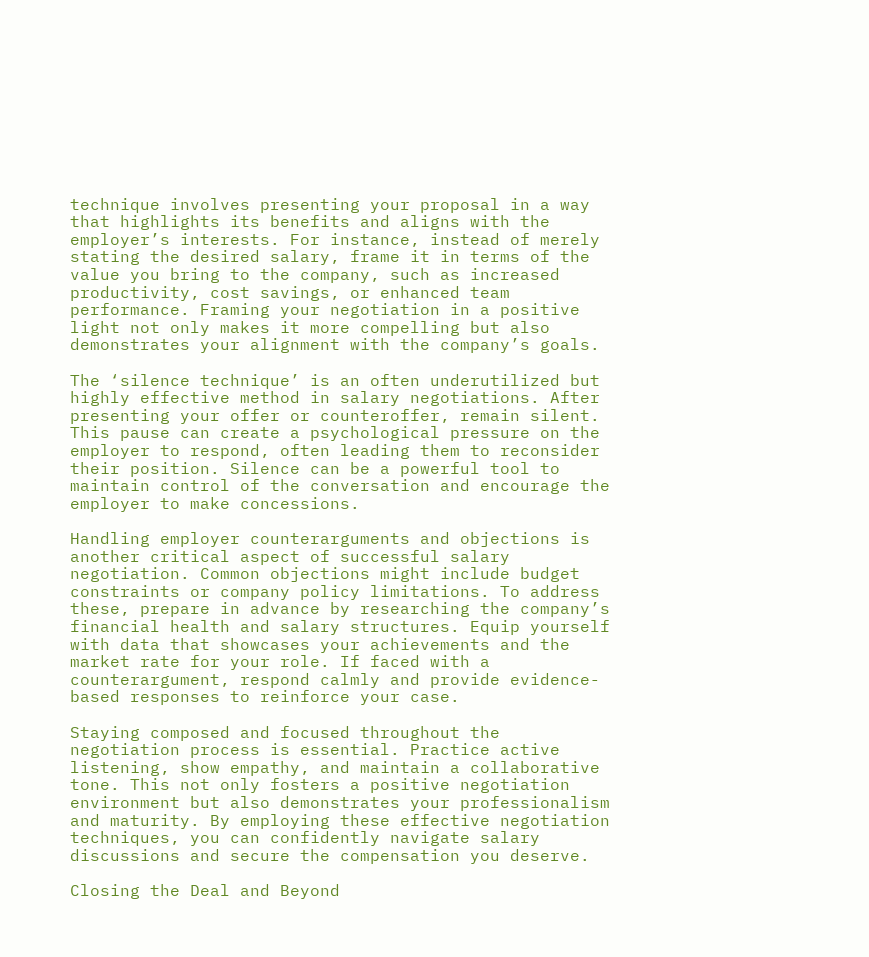technique involves presenting your proposal in a way that highlights its benefits and aligns with the employer’s interests. For instance, instead of merely stating the desired salary, frame it in terms of the value you bring to the company, such as increased productivity, cost savings, or enhanced team performance. Framing your negotiation in a positive light not only makes it more compelling but also demonstrates your alignment with the company’s goals.

The ‘silence technique’ is an often underutilized but highly effective method in salary negotiations. After presenting your offer or counteroffer, remain silent. This pause can create a psychological pressure on the employer to respond, often leading them to reconsider their position. Silence can be a powerful tool to maintain control of the conversation and encourage the employer to make concessions.

Handling employer counterarguments and objections is another critical aspect of successful salary negotiation. Common objections might include budget constraints or company policy limitations. To address these, prepare in advance by researching the company’s financial health and salary structures. Equip yourself with data that showcases your achievements and the market rate for your role. If faced with a counterargument, respond calmly and provide evidence-based responses to reinforce your case.

Staying composed and focused throughout the negotiation process is essential. Practice active listening, show empathy, and maintain a collaborative tone. This not only fosters a positive negotiation environment but also demonstrates your professionalism and maturity. By employing these effective negotiation techniques, you can confidently navigate salary discussions and secure the compensation you deserve.

Closing the Deal and Beyond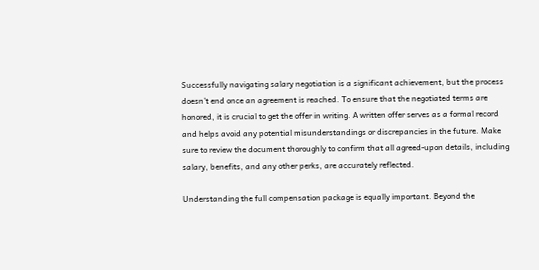Successfully navigating salary negotiation is a significant achievement, but the process doesn’t end once an agreement is reached. To ensure that the negotiated terms are honored, it is crucial to get the offer in writing. A written offer serves as a formal record and helps avoid any potential misunderstandings or discrepancies in the future. Make sure to review the document thoroughly to confirm that all agreed-upon details, including salary, benefits, and any other perks, are accurately reflected.

Understanding the full compensation package is equally important. Beyond the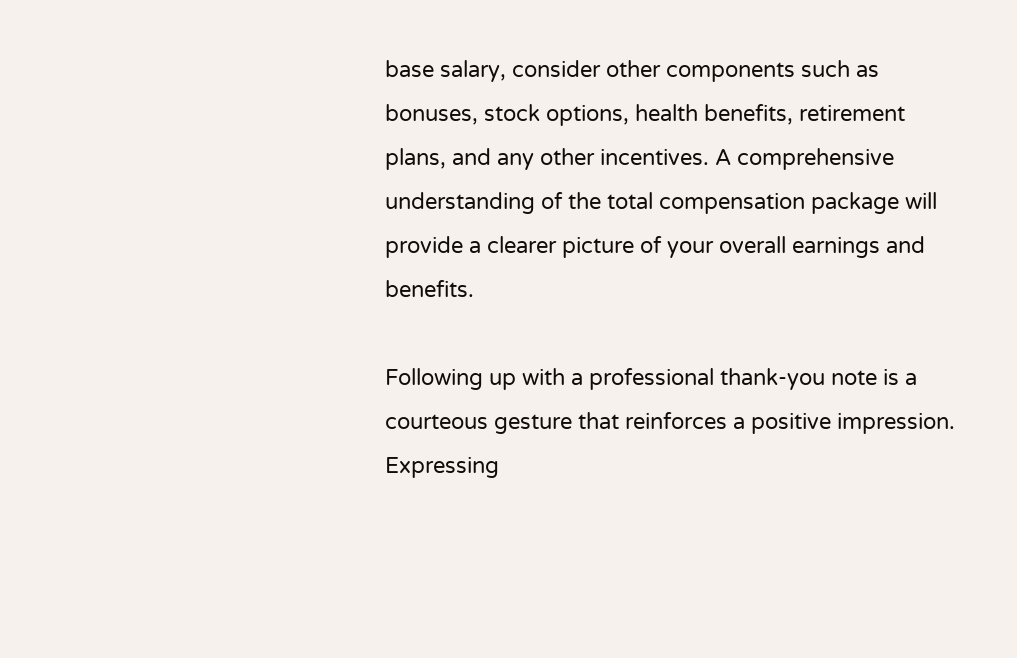base salary, consider other components such as bonuses, stock options, health benefits, retirement plans, and any other incentives. A comprehensive understanding of the total compensation package will provide a clearer picture of your overall earnings and benefits.

Following up with a professional thank-you note is a courteous gesture that reinforces a positive impression. Expressing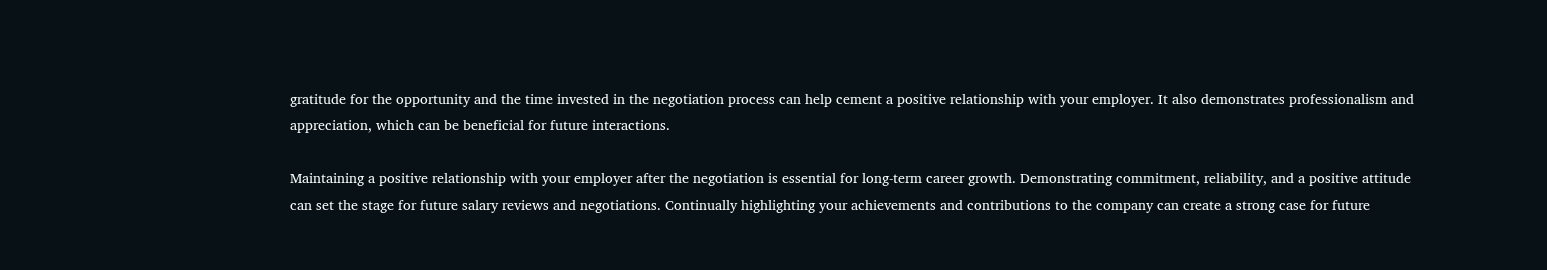gratitude for the opportunity and the time invested in the negotiation process can help cement a positive relationship with your employer. It also demonstrates professionalism and appreciation, which can be beneficial for future interactions.

Maintaining a positive relationship with your employer after the negotiation is essential for long-term career growth. Demonstrating commitment, reliability, and a positive attitude can set the stage for future salary reviews and negotiations. Continually highlighting your achievements and contributions to the company can create a strong case for future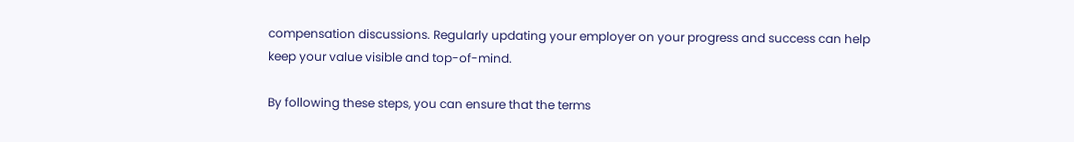compensation discussions. Regularly updating your employer on your progress and success can help keep your value visible and top-of-mind.

By following these steps, you can ensure that the terms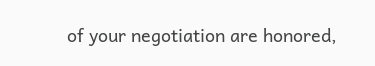of your negotiation are honored,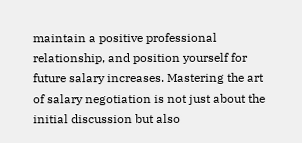maintain a positive professional relationship, and position yourself for future salary increases. Mastering the art of salary negotiation is not just about the initial discussion but also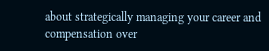about strategically managing your career and compensation over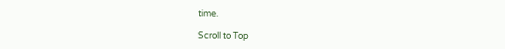time.

Scroll to Top